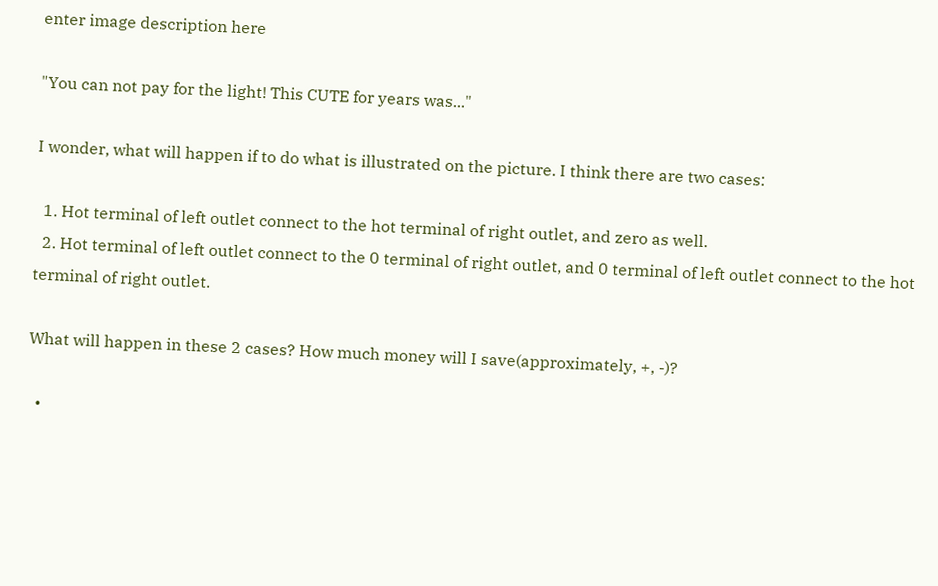enter image description here

"You can not pay for the light! This CUTE for years was..."

I wonder, what will happen if to do what is illustrated on the picture. I think there are two cases:

  1. Hot terminal of left outlet connect to the hot terminal of right outlet, and zero as well.
  2. Hot terminal of left outlet connect to the 0 terminal of right outlet, and 0 terminal of left outlet connect to the hot terminal of right outlet.

What will happen in these 2 cases? How much money will I save(approximately, +, -)?

  •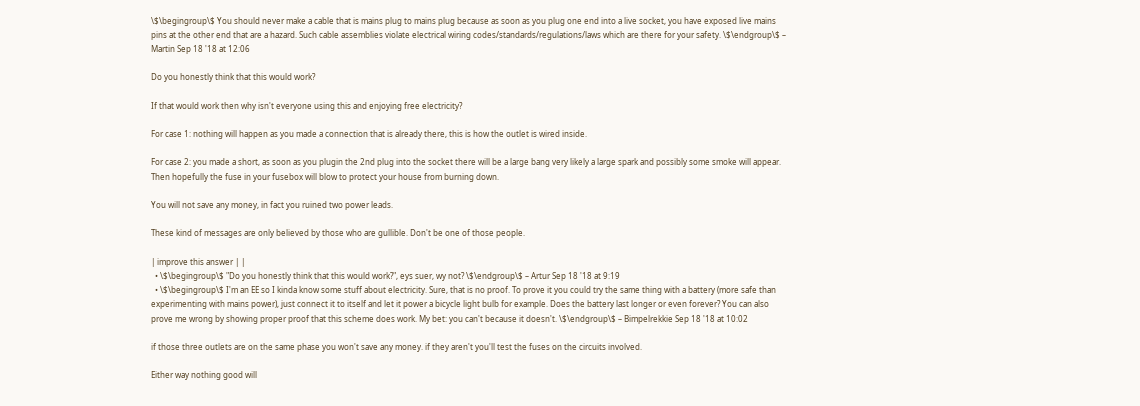\$\begingroup\$ You should never make a cable that is mains plug to mains plug because as soon as you plug one end into a live socket, you have exposed live mains pins at the other end that are a hazard. Such cable assemblies violate electrical wiring codes/standards/regulations/laws which are there for your safety. \$\endgroup\$ – Martin Sep 18 '18 at 12:06

Do you honestly think that this would work?

If that would work then why isn't everyone using this and enjoying free electricity?

For case 1: nothing will happen as you made a connection that is already there, this is how the outlet is wired inside.

For case 2: you made a short, as soon as you plugin the 2nd plug into the socket there will be a large bang very likely a large spark and possibly some smoke will appear. Then hopefully the fuse in your fusebox will blow to protect your house from burning down.

You will not save any money, in fact you ruined two power leads.

These kind of messages are only believed by those who are gullible. Don't be one of those people.

| improve this answer | |
  • \$\begingroup\$ "Do you honestly think that this would work?", eys suer, wy not? \$\endgroup\$ – Artur Sep 18 '18 at 9:19
  • \$\begingroup\$ I'm an EE so I kinda know some stuff about electricity. Sure, that is no proof. To prove it you could try the same thing with a battery (more safe than experimenting with mains power), just connect it to itself and let it power a bicycle light bulb for example. Does the battery last longer or even forever? You can also prove me wrong by showing proper proof that this scheme does work. My bet: you can't because it doesn't. \$\endgroup\$ – Bimpelrekkie Sep 18 '18 at 10:02

if those three outlets are on the same phase you won't save any money. if they aren't you'll test the fuses on the circuits involved.

Either way nothing good will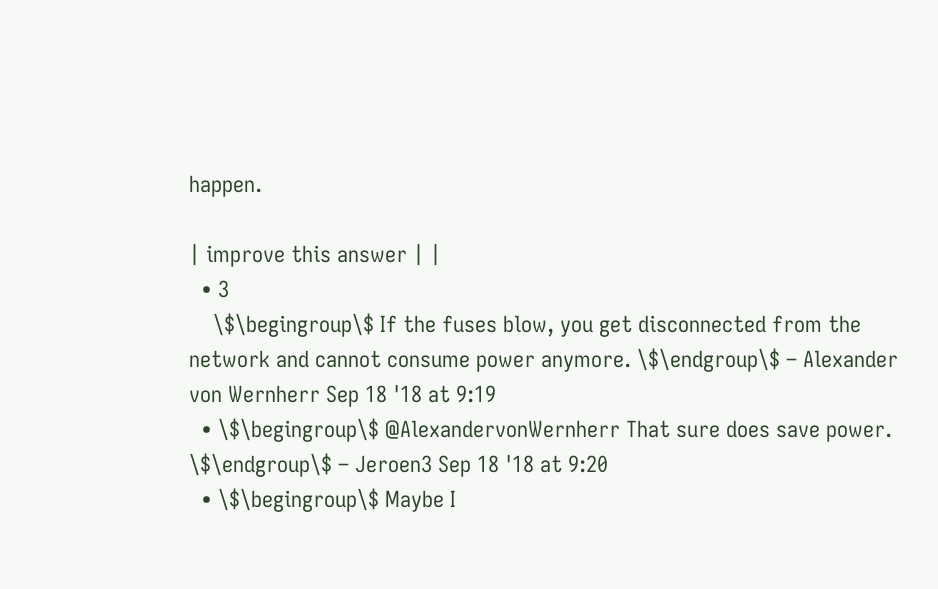happen.

| improve this answer | |
  • 3
    \$\begingroup\$ If the fuses blow, you get disconnected from the network and cannot consume power anymore. \$\endgroup\$ – Alexander von Wernherr Sep 18 '18 at 9:19
  • \$\begingroup\$ @AlexandervonWernherr That sure does save power. \$\endgroup\$ – Jeroen3 Sep 18 '18 at 9:20
  • \$\begingroup\$ Maybe I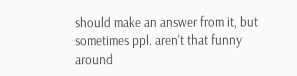should make an answer from it, but sometimes ppl. aren't that funny around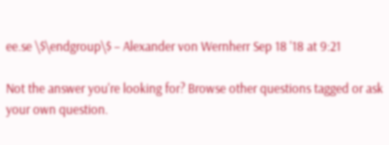ee.se \$\endgroup\$ – Alexander von Wernherr Sep 18 '18 at 9:21

Not the answer you're looking for? Browse other questions tagged or ask your own question.